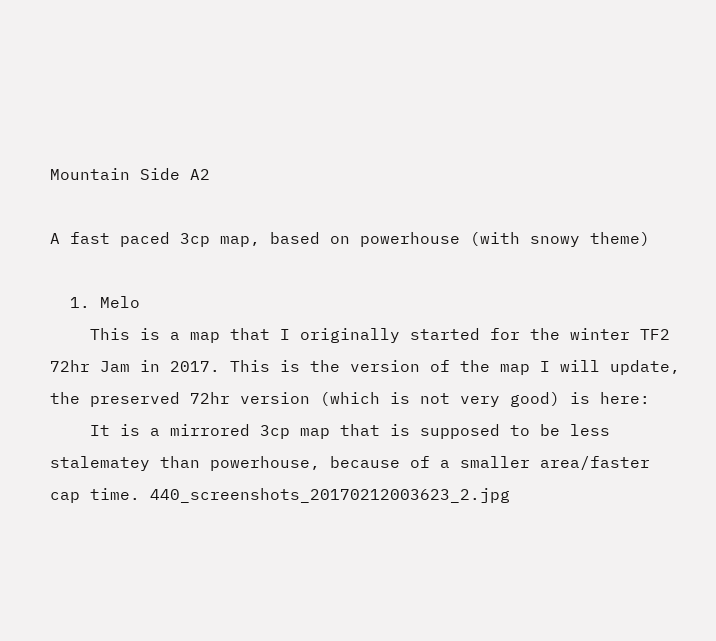Mountain Side A2

A fast paced 3cp map, based on powerhouse (with snowy theme)

  1. Melo
    This is a map that I originally started for the winter TF2 72hr Jam in 2017. This is the version of the map I will update, the preserved 72hr version (which is not very good) is here:
    It is a mirrored 3cp map that is supposed to be less stalematey than powerhouse, because of a smaller area/faster cap time. 440_screenshots_20170212003623_2.jpg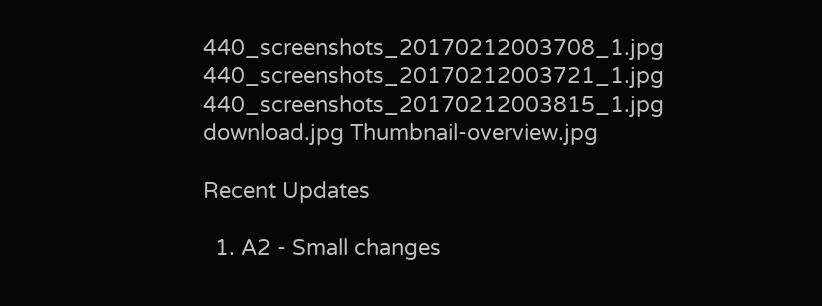440_screenshots_20170212003708_1.jpg 440_screenshots_20170212003721_1.jpg 440_screenshots_20170212003815_1.jpg download.jpg Thumbnail-overview.jpg

Recent Updates

  1. A2 - Small changes